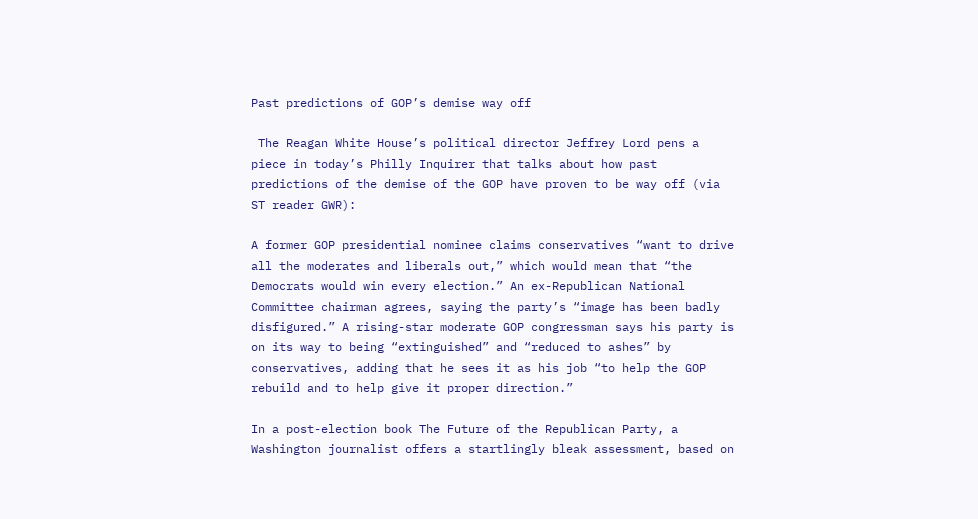Past predictions of GOP’s demise way off

 The Reagan White House’s political director Jeffrey Lord pens a piece in today’s Philly Inquirer that talks about how past predictions of the demise of the GOP have proven to be way off (via ST reader GWR):

A former GOP presidential nominee claims conservatives “want to drive all the moderates and liberals out,” which would mean that “the Democrats would win every election.” An ex-Republican National Committee chairman agrees, saying the party’s “image has been badly disfigured.” A rising-star moderate GOP congressman says his party is on its way to being “extinguished” and “reduced to ashes” by conservatives, adding that he sees it as his job “to help the GOP rebuild and to help give it proper direction.”

In a post-election book The Future of the Republican Party, a Washington journalist offers a startlingly bleak assessment, based on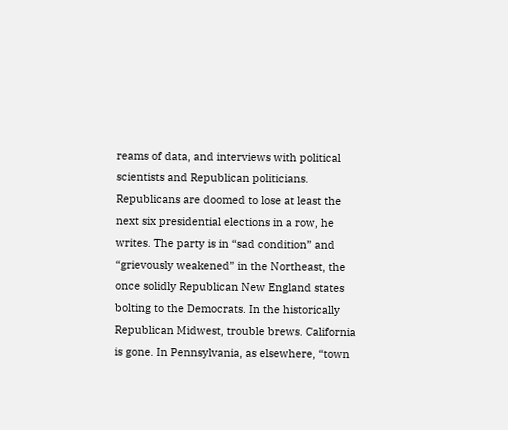reams of data, and interviews with political scientists and Republican politicians. Republicans are doomed to lose at least the next six presidential elections in a row, he writes. The party is in “sad condition” and “grievously weakened” in the Northeast, the once solidly Republican New England states bolting to the Democrats. In the historically Republican Midwest, trouble brews. California is gone. In Pennsylvania, as elsewhere, “town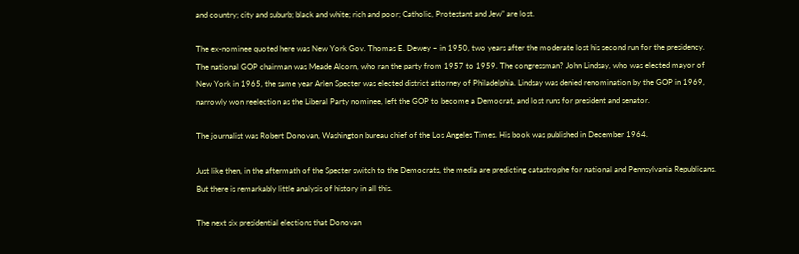and country; city and suburb; black and white; rich and poor; Catholic, Protestant and Jew” are lost.

The ex-nominee quoted here was New York Gov. Thomas E. Dewey – in 1950, two years after the moderate lost his second run for the presidency. The national GOP chairman was Meade Alcorn, who ran the party from 1957 to 1959. The congressman? John Lindsay, who was elected mayor of New York in 1965, the same year Arlen Specter was elected district attorney of Philadelphia. Lindsay was denied renomination by the GOP in 1969, narrowly won reelection as the Liberal Party nominee, left the GOP to become a Democrat, and lost runs for president and senator.

The journalist was Robert Donovan, Washington bureau chief of the Los Angeles Times. His book was published in December 1964.

Just like then, in the aftermath of the Specter switch to the Democrats, the media are predicting catastrophe for national and Pennsylvania Republicans. But there is remarkably little analysis of history in all this.

The next six presidential elections that Donovan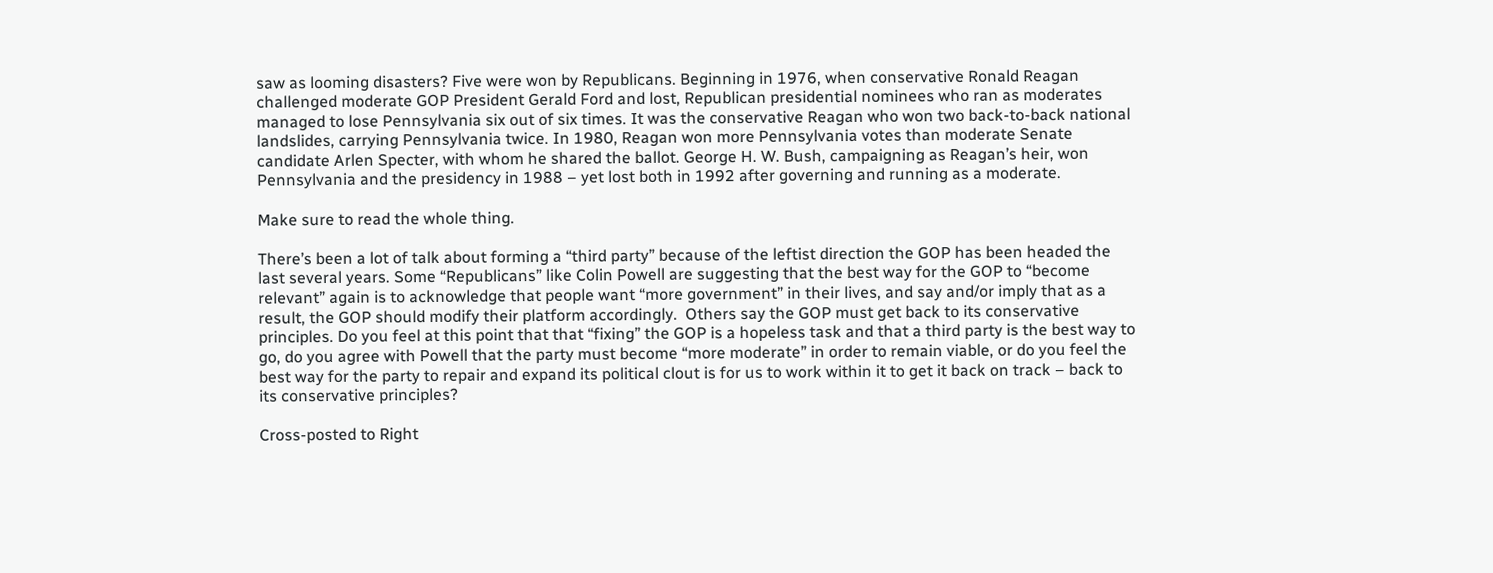saw as looming disasters? Five were won by Republicans. Beginning in 1976, when conservative Ronald Reagan challenged moderate GOP President Gerald Ford and lost, Republican presidential nominees who ran as moderates managed to lose Pennsylvania six out of six times. It was the conservative Reagan who won two back-to-back national landslides, carrying Pennsylvania twice. In 1980, Reagan won more Pennsylvania votes than moderate Senate candidate Arlen Specter, with whom he shared the ballot. George H. W. Bush, campaigning as Reagan’s heir, won Pennsylvania and the presidency in 1988 – yet lost both in 1992 after governing and running as a moderate.

Make sure to read the whole thing.

There’s been a lot of talk about forming a “third party” because of the leftist direction the GOP has been headed the last several years. Some “Republicans” like Colin Powell are suggesting that the best way for the GOP to “become relevant” again is to acknowledge that people want “more government” in their lives, and say and/or imply that as a result, the GOP should modify their platform accordingly.  Others say the GOP must get back to its conservative principles. Do you feel at this point that that “fixing” the GOP is a hopeless task and that a third party is the best way to go, do you agree with Powell that the party must become “more moderate” in order to remain viable, or do you feel the best way for the party to repair and expand its political clout is for us to work within it to get it back on track – back to its conservative principles?

Cross-posted to Right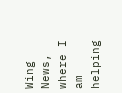Wing News, where I am helping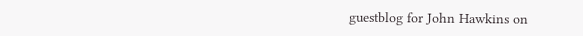guestblog for John Hawkins on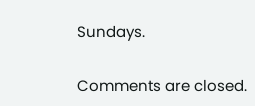Sundays.

Comments are closed.